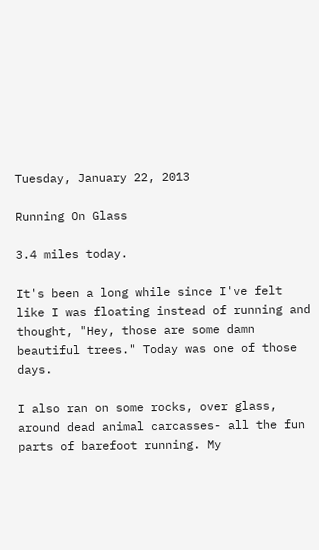Tuesday, January 22, 2013

Running On Glass

3.4 miles today.

It's been a long while since I've felt like I was floating instead of running and thought, "Hey, those are some damn beautiful trees." Today was one of those days.

I also ran on some rocks, over glass, around dead animal carcasses- all the fun parts of barefoot running. My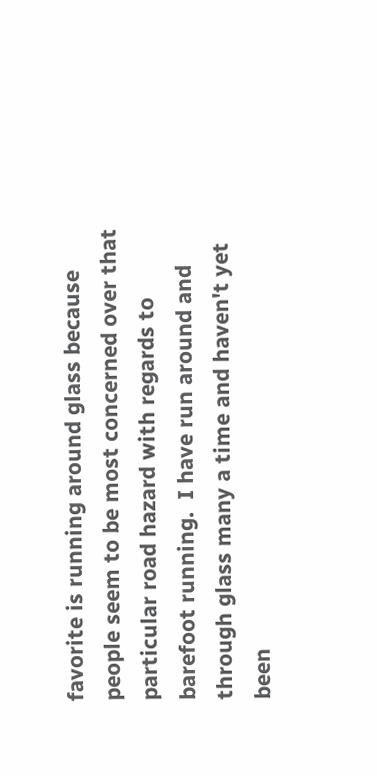favorite is running around glass because people seem to be most concerned over that particular road hazard with regards to barefoot running.  I have run around and through glass many a time and haven't yet been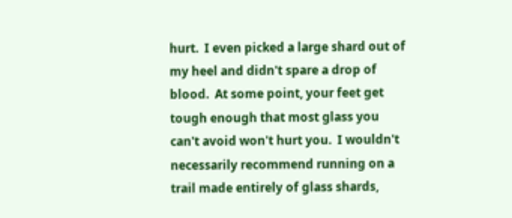hurt.  I even picked a large shard out of my heel and didn't spare a drop of blood.  At some point, your feet get tough enough that most glass you can't avoid won't hurt you.  I wouldn't necessarily recommend running on a trail made entirely of glass shards,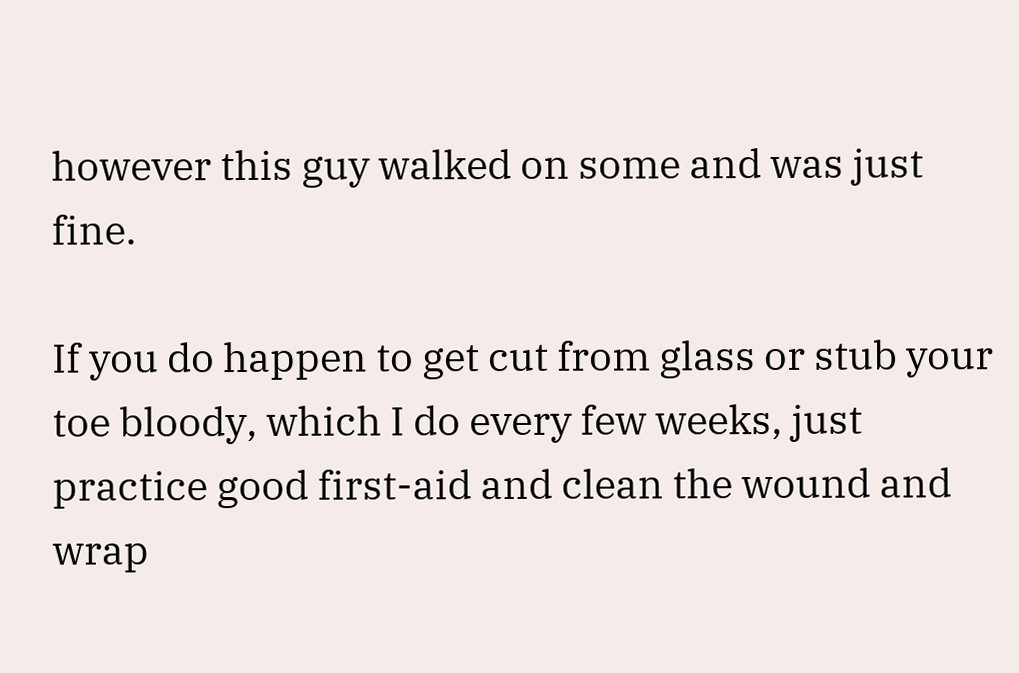however this guy walked on some and was just fine.

If you do happen to get cut from glass or stub your toe bloody, which I do every few weeks, just practice good first-aid and clean the wound and wrap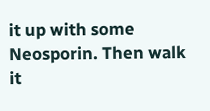it up with some Neosporin. Then walk it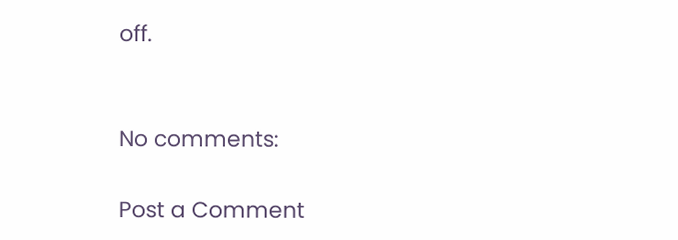off.


No comments:

Post a Comment